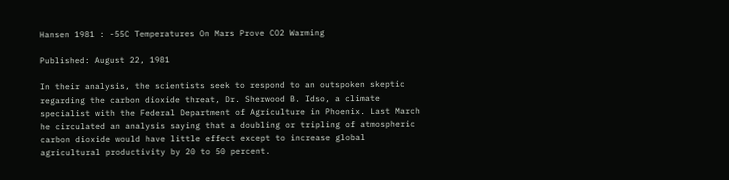Hansen 1981 : -55C Temperatures On Mars Prove CO2 Warming

Published: August 22, 1981

In their analysis, the scientists seek to respond to an outspoken skeptic regarding the carbon dioxide threat, Dr. Sherwood B. Idso, a climate specialist with the Federal Department of Agriculture in Phoenix. Last March he circulated an analysis saying that a doubling or tripling of atmospheric carbon dioxide would have little effect except to increase global agricultural productivity by 20 to 50 percent.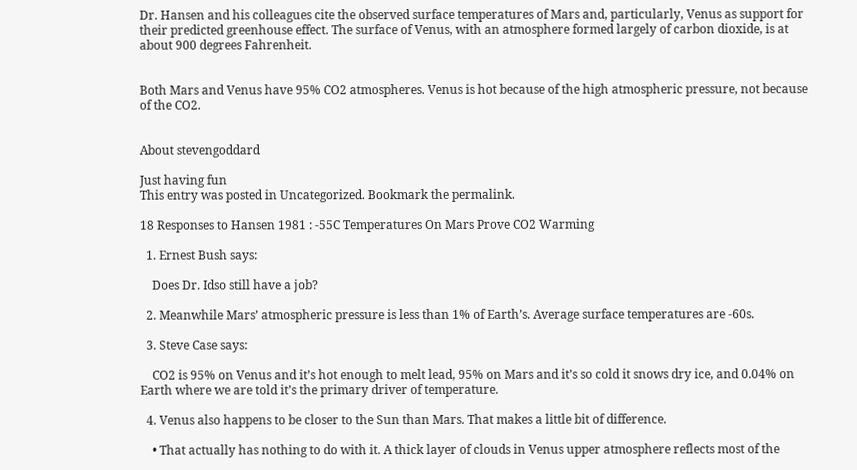Dr. Hansen and his colleagues cite the observed surface temperatures of Mars and, particularly, Venus as support for their predicted greenhouse effect. The surface of Venus, with an atmosphere formed largely of carbon dioxide, is at about 900 degrees Fahrenheit.


Both Mars and Venus have 95% CO2 atmospheres. Venus is hot because of the high atmospheric pressure, not because of the CO2.


About stevengoddard

Just having fun
This entry was posted in Uncategorized. Bookmark the permalink.

18 Responses to Hansen 1981 : -55C Temperatures On Mars Prove CO2 Warming

  1. Ernest Bush says:

    Does Dr. Idso still have a job?

  2. Meanwhile Mars’ atmospheric pressure is less than 1% of Earth’s. Average surface temperatures are -60s.

  3. Steve Case says:

    CO2 is 95% on Venus and it’s hot enough to melt lead, 95% on Mars and it’s so cold it snows dry ice, and 0.04% on Earth where we are told it’s the primary driver of temperature.

  4. Venus also happens to be closer to the Sun than Mars. That makes a little bit of difference.

    • That actually has nothing to do with it. A thick layer of clouds in Venus upper atmosphere reflects most of the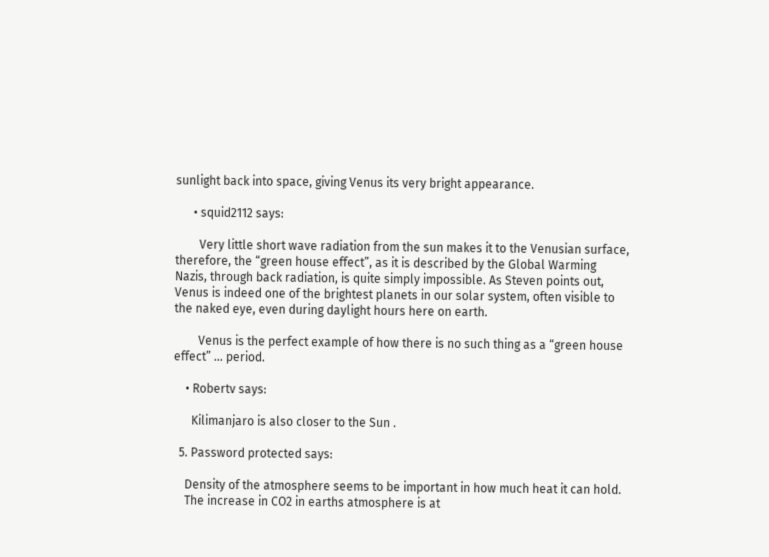sunlight back into space, giving Venus its very bright appearance.

      • squid2112 says:

        Very little short wave radiation from the sun makes it to the Venusian surface, therefore, the “green house effect”, as it is described by the Global Warming Nazis, through back radiation, is quite simply impossible. As Steven points out, Venus is indeed one of the brightest planets in our solar system, often visible to the naked eye, even during daylight hours here on earth.

        Venus is the perfect example of how there is no such thing as a “green house effect” … period.

    • Robertv says:

      Kilimanjaro is also closer to the Sun .

  5. Password protected says:

    Density of the atmosphere seems to be important in how much heat it can hold.
    The increase in CO2 in earths atmosphere is at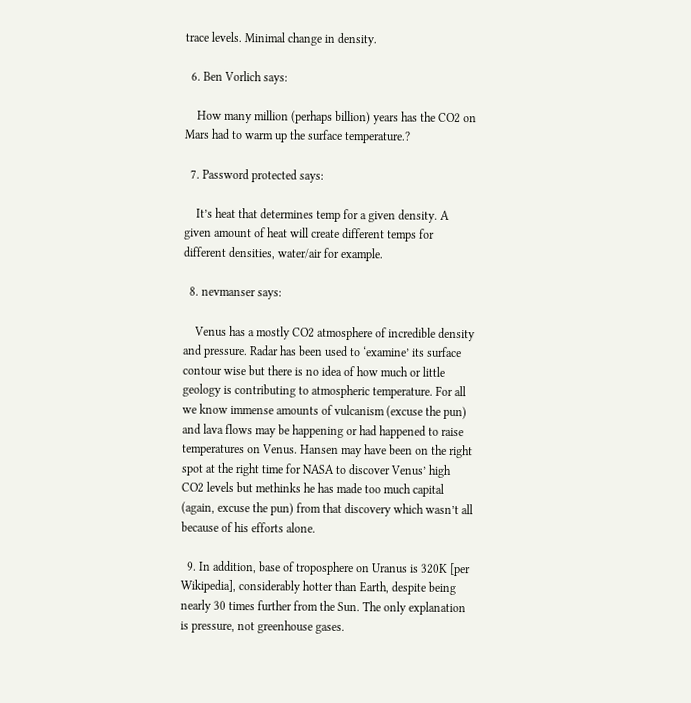trace levels. Minimal change in density.

  6. Ben Vorlich says:

    How many million (perhaps billion) years has the CO2 on Mars had to warm up the surface temperature.?

  7. Password protected says:

    It’s heat that determines temp for a given density. A given amount of heat will create different temps for different densities, water/air for example.

  8. nevmanser says:

    Venus has a mostly CO2 atmosphere of incredible density and pressure. Radar has been used to ‘examine’ its surface contour wise but there is no idea of how much or little geology is contributing to atmospheric temperature. For all we know immense amounts of vulcanism (excuse the pun) and lava flows may be happening or had happened to raise temperatures on Venus. Hansen may have been on the right spot at the right time for NASA to discover Venus’ high CO2 levels but methinks he has made too much capital (again, excuse the pun) from that discovery which wasn’t all because of his efforts alone.

  9. In addition, base of troposphere on Uranus is 320K [per Wikipedia], considerably hotter than Earth, despite being nearly 30 times further from the Sun. The only explanation is pressure, not greenhouse gases.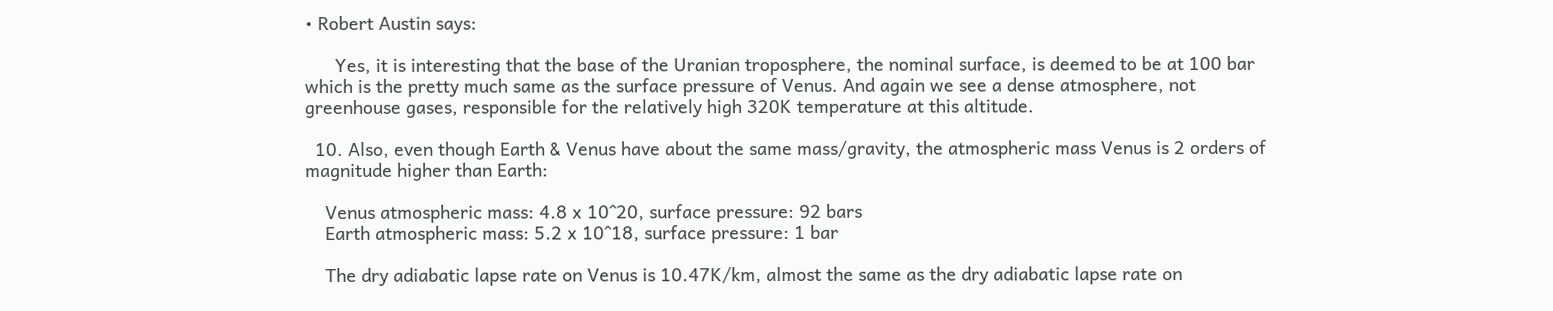• Robert Austin says:

      Yes, it is interesting that the base of the Uranian troposphere, the nominal surface, is deemed to be at 100 bar which is the pretty much same as the surface pressure of Venus. And again we see a dense atmosphere, not greenhouse gases, responsible for the relatively high 320K temperature at this altitude.

  10. Also, even though Earth & Venus have about the same mass/gravity, the atmospheric mass Venus is 2 orders of magnitude higher than Earth:

    Venus atmospheric mass: 4.8 x 10^20, surface pressure: 92 bars
    Earth atmospheric mass: 5.2 x 10^18, surface pressure: 1 bar

    The dry adiabatic lapse rate on Venus is 10.47K/km, almost the same as the dry adiabatic lapse rate on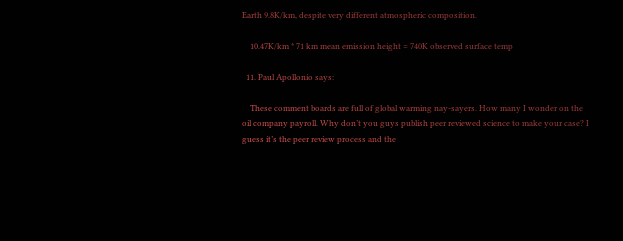Earth 9.8K/km, despite very different atmospheric composition.

    10.47K/km * 71 km mean emission height = 740K observed surface temp

  11. Paul Apollonio says:

    These comment boards are full of global warming nay-sayers. How many I wonder on the oil company payroll. Why don’t you guys publish peer reviewed science to make your case? I guess it’s the peer review process and the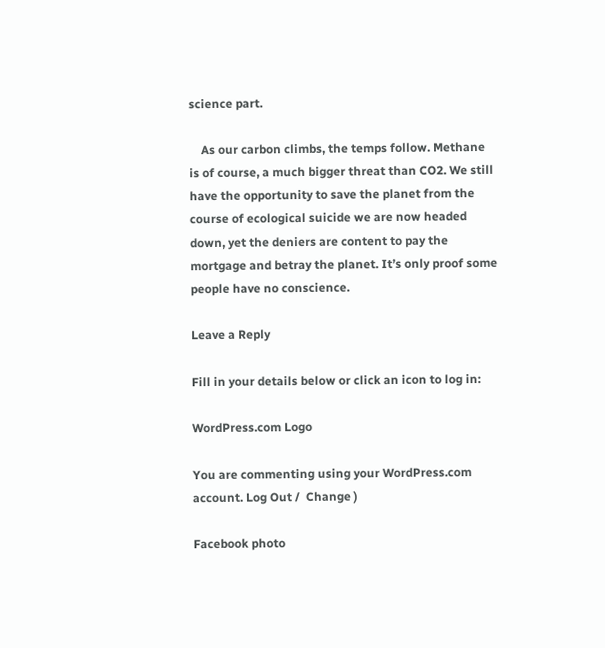science part.

    As our carbon climbs, the temps follow. Methane is of course, a much bigger threat than CO2. We still have the opportunity to save the planet from the course of ecological suicide we are now headed down, yet the deniers are content to pay the mortgage and betray the planet. It’s only proof some people have no conscience.

Leave a Reply

Fill in your details below or click an icon to log in:

WordPress.com Logo

You are commenting using your WordPress.com account. Log Out /  Change )

Facebook photo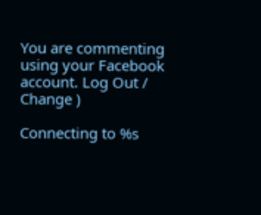You are commenting using your Facebook account. Log Out /  Change )

Connecting to %s